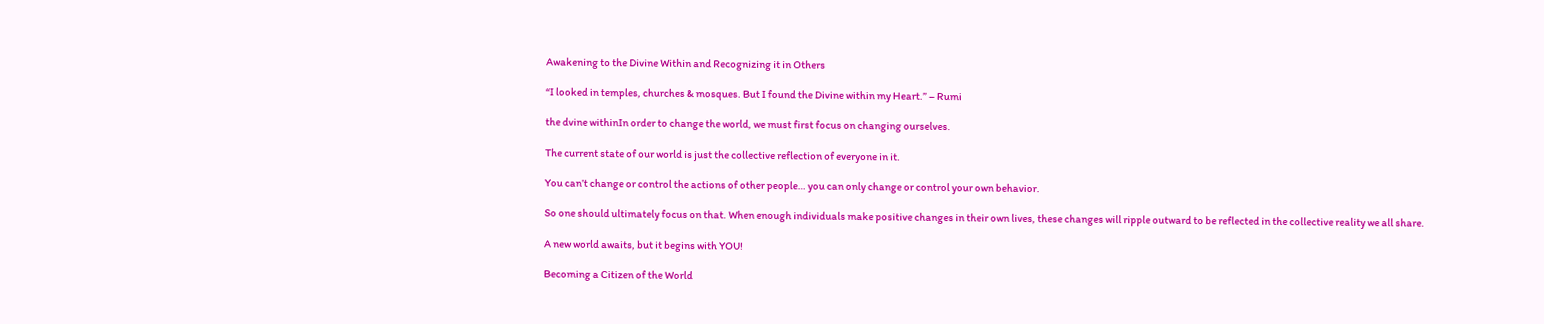Awakening to the Divine Within and Recognizing it in Others

“I looked in temples, churches & mosques. But I found the Divine within my Heart.” – Rumi

the dvine withinIn order to change the world, we must first focus on changing ourselves.

The current state of our world is just the collective reflection of everyone in it.

You can’t change or control the actions of other people… you can only change or control your own behavior.

So one should ultimately focus on that. When enough individuals make positive changes in their own lives, these changes will ripple outward to be reflected in the collective reality we all share.

A new world awaits, but it begins with YOU!

Becoming a Citizen of the World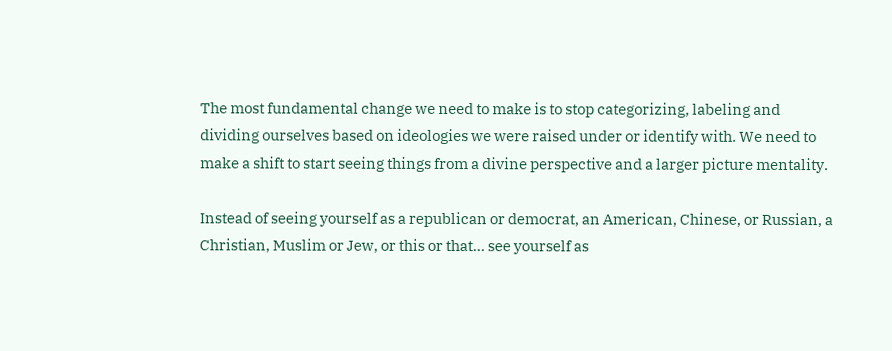The most fundamental change we need to make is to stop categorizing, labeling and dividing ourselves based on ideologies we were raised under or identify with. We need to make a shift to start seeing things from a divine perspective and a larger picture mentality.

Instead of seeing yourself as a republican or democrat, an American, Chinese, or Russian, a Christian, Muslim or Jew, or this or that… see yourself as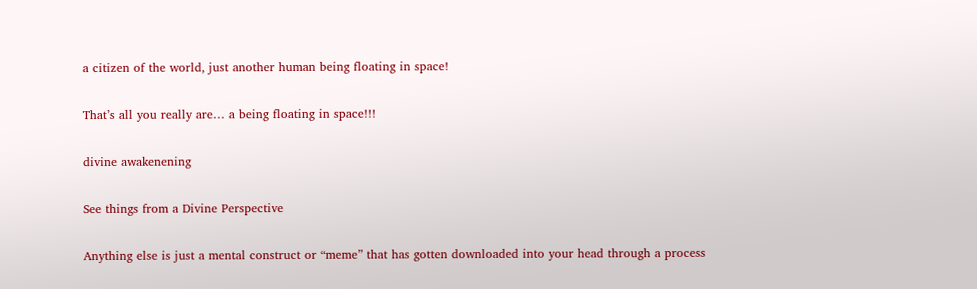a citizen of the world, just another human being floating in space!

That’s all you really are… a being floating in space!!!

divine awakenening

See things from a Divine Perspective

Anything else is just a mental construct or “meme” that has gotten downloaded into your head through a process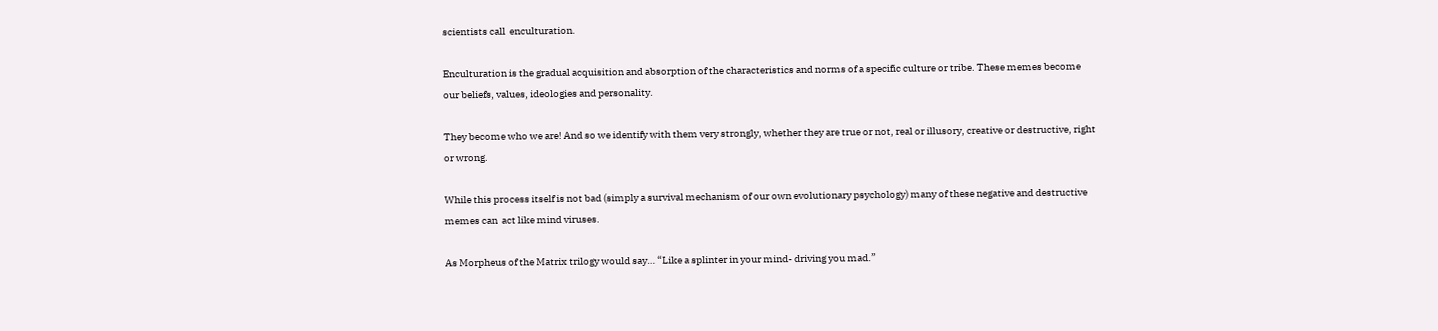scientists call  enculturation.

Enculturation is the gradual acquisition and absorption of the characteristics and norms of a specific culture or tribe. These memes become our beliefs, values, ideologies and personality.

They become who we are! And so we identify with them very strongly, whether they are true or not, real or illusory, creative or destructive, right or wrong.

While this process itself is not bad (simply a survival mechanism of our own evolutionary psychology) many of these negative and destructive memes can  act like mind viruses.

As Morpheus of the Matrix trilogy would say… “Like a splinter in your mind- driving you mad.”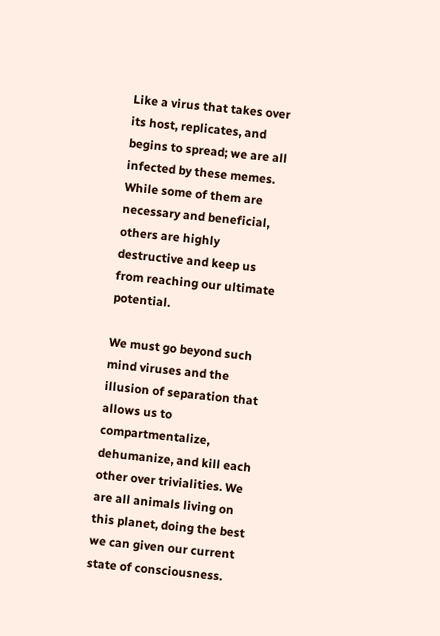Like a virus that takes over its host, replicates, and begins to spread; we are all infected by these memes. While some of them are necessary and beneficial, others are highly destructive and keep us from reaching our ultimate potential.

We must go beyond such mind viruses and the illusion of separation that allows us to compartmentalize, dehumanize, and kill each other over trivialities. We are all animals living on this planet, doing the best we can given our current state of consciousness.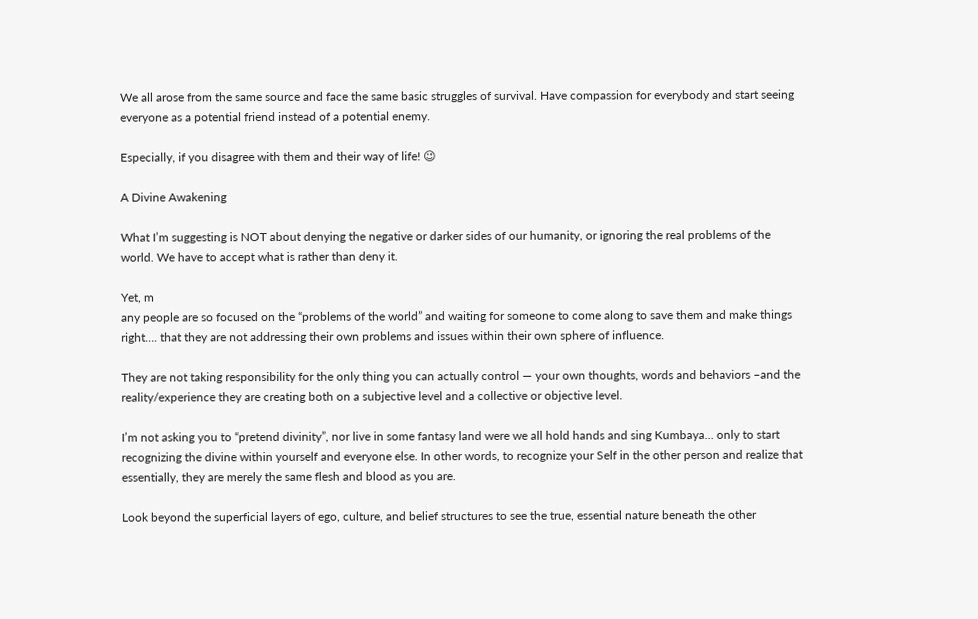We all arose from the same source and face the same basic struggles of survival. Have compassion for everybody and start seeing everyone as a potential friend instead of a potential enemy.

Especially, if you disagree with them and their way of life! 😉

A Divine Awakening

What I’m suggesting is NOT about denying the negative or darker sides of our humanity, or ignoring the real problems of the world. We have to accept what is rather than deny it.

Yet, m
any people are so focused on the “problems of the world” and waiting for someone to come along to save them and make things right…. that they are not addressing their own problems and issues within their own sphere of influence.

They are not taking responsibility for the only thing you can actually control — your own thoughts, words and behaviors –and the reality/experience they are creating both on a subjective level and a collective or objective level.

I’m not asking you to “pretend divinity”, nor live in some fantasy land were we all hold hands and sing Kumbaya… only to start recognizing the divine within yourself and everyone else. In other words, to recognize your Self in the other person and realize that essentially, they are merely the same flesh and blood as you are.

Look beyond the superficial layers of ego, culture, and belief structures to see the true, essential nature beneath the other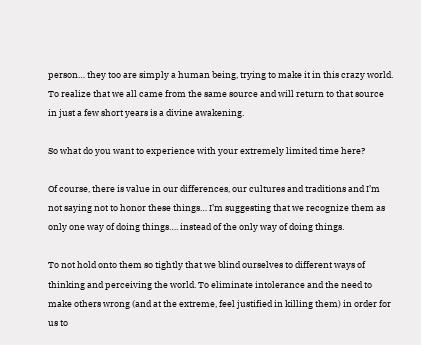person… they too are simply a human being, trying to make it in this crazy world. To realize that we all came from the same source and will return to that source in just a few short years is a divine awakening.

So what do you want to experience with your extremely limited time here?

Of course, there is value in our differences, our cultures and traditions and I’m not saying not to honor these things… I’m suggesting that we recognize them as only one way of doing things…. instead of the only way of doing things.

To not hold onto them so tightly that we blind ourselves to different ways of thinking and perceiving the world. To eliminate intolerance and the need to make others wrong (and at the extreme, feel justified in killing them) in order for us to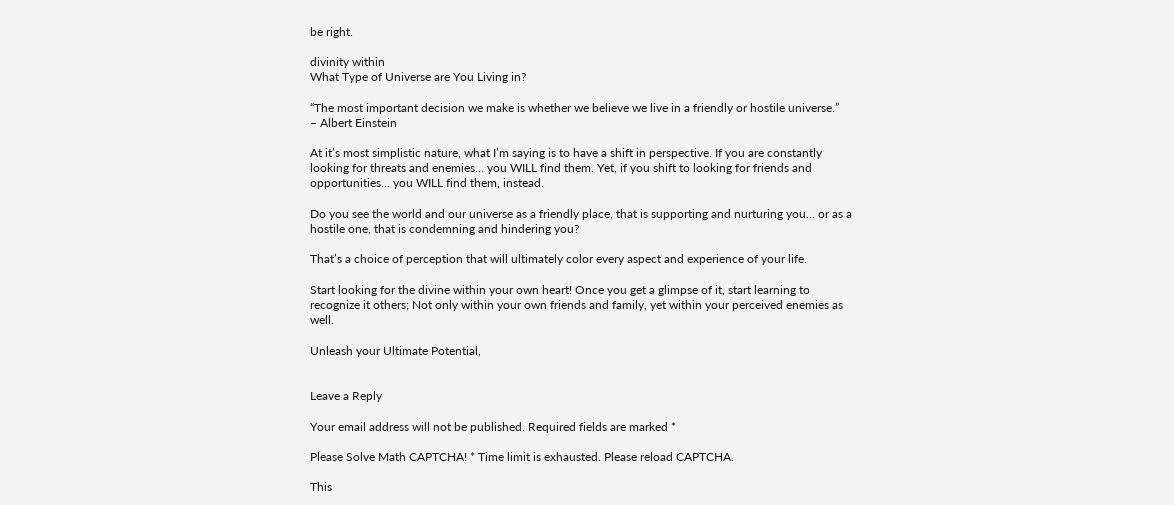be right.

divinity within
What Type of Universe are You Living in?

“The most important decision we make is whether we believe we live in a friendly or hostile universe.”
– Albert Einstein

At it’s most simplistic nature, what I’m saying is to have a shift in perspective. If you are constantly looking for threats and enemies… you WILL find them. Yet, if you shift to looking for friends and opportunities… you WILL find them, instead.

Do you see the world and our universe as a friendly place, that is supporting and nurturing you… or as a hostile one, that is condemning and hindering you?

That’s a choice of perception that will ultimately color every aspect and experience of your life.

Start looking for the divine within your own heart! Once you get a glimpse of it, start learning to recognize it others; Not only within your own friends and family, yet within your perceived enemies as well.

Unleash your Ultimate Potential,


Leave a Reply

Your email address will not be published. Required fields are marked *

Please Solve Math CAPTCHA! * Time limit is exhausted. Please reload CAPTCHA.

This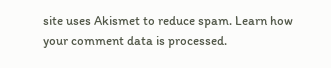site uses Akismet to reduce spam. Learn how your comment data is processed.